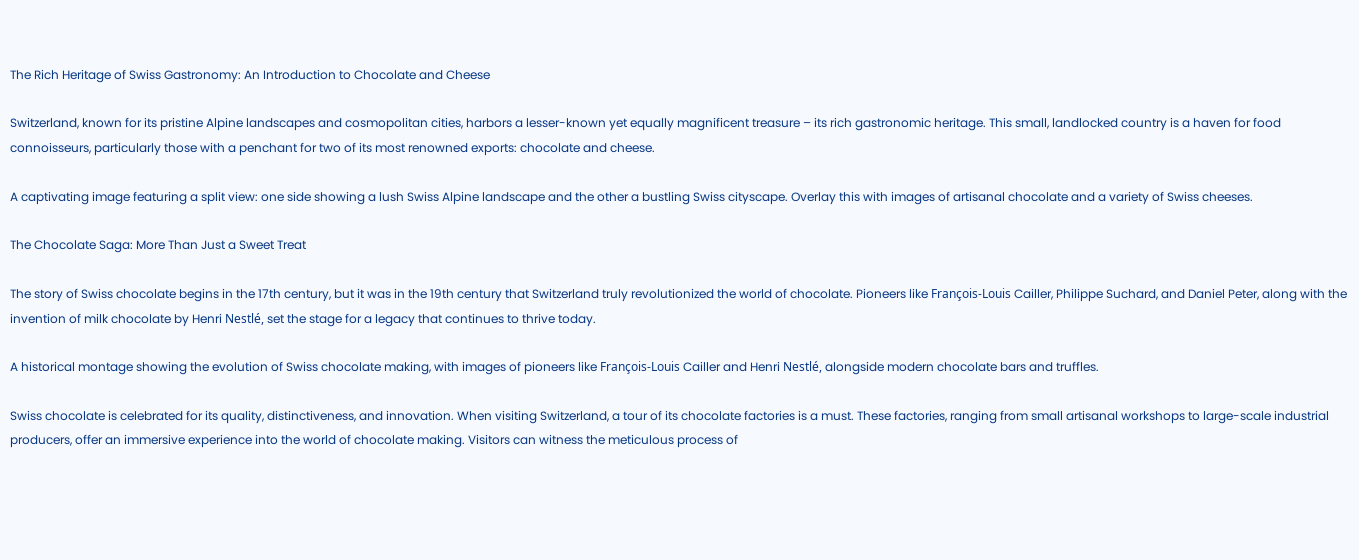The Rich Heritage of Swiss Gastronomy: An Introduction to Chocolate and Cheese

Switzerland, known for its pristine Alpine landscapes and cosmopolitan cities, harbors a lesser-known yet equally magnificent treasure – its rich gastronomic heritage. This small, landlocked country is a haven for food connoisseurs, particularly those with a penchant for two of its most renowned exports: chocolate and cheese.

A captivating image featuring a split view: one side showing a lush Swiss Alpine landscape and the other a bustling Swiss cityscape. Overlay this with images of artisanal chocolate and a variety of Swiss cheeses.

The Chocolate Saga: More Than Just a Sweet Treat

The story of Swiss chocolate begins in the 17th century, but it was in the 19th century that Switzerland truly revolutionized the world of chocolate. Pioneers like François-Louis Cailler, Philippe Suchard, and Daniel Peter, along with the invention of milk chocolate by Henri Nestlé, set the stage for a legacy that continues to thrive today.

A historical montage showing the evolution of Swiss chocolate making, with images of pioneers like François-Louis Cailler and Henri Nestlé, alongside modern chocolate bars and truffles.

Swiss chocolate is celebrated for its quality, distinctiveness, and innovation. When visiting Switzerland, a tour of its chocolate factories is a must. These factories, ranging from small artisanal workshops to large-scale industrial producers, offer an immersive experience into the world of chocolate making. Visitors can witness the meticulous process of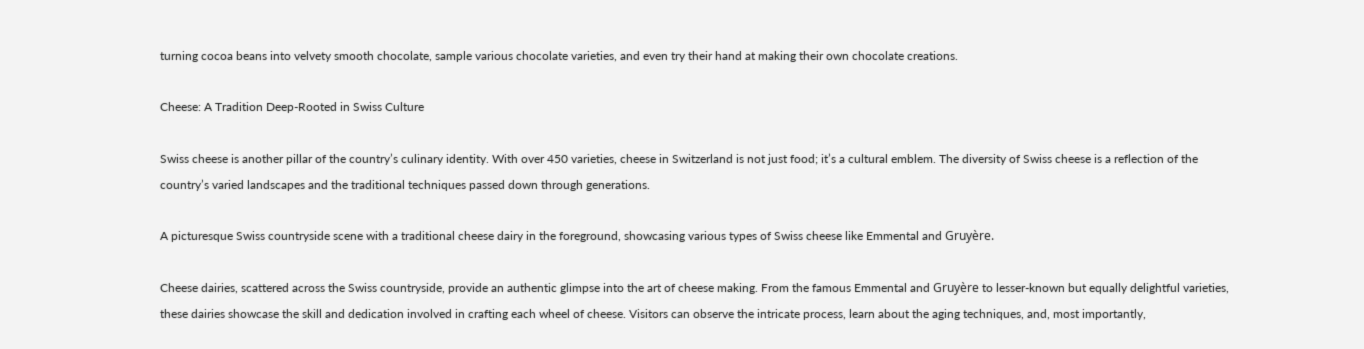turning cocoa beans into velvety smooth chocolate, sample various chocolate varieties, and even try their hand at making their own chocolate creations.

Cheese: A Tradition Deep-Rooted in Swiss Culture

Swiss cheese is another pillar of the country’s culinary identity. With over 450 varieties, cheese in Switzerland is not just food; it’s a cultural emblem. The diversity of Swiss cheese is a reflection of the country’s varied landscapes and the traditional techniques passed down through generations.

A picturesque Swiss countryside scene with a traditional cheese dairy in the foreground, showcasing various types of Swiss cheese like Emmental and Gruyère.

Cheese dairies, scattered across the Swiss countryside, provide an authentic glimpse into the art of cheese making. From the famous Emmental and Gruyère to lesser-known but equally delightful varieties, these dairies showcase the skill and dedication involved in crafting each wheel of cheese. Visitors can observe the intricate process, learn about the aging techniques, and, most importantly,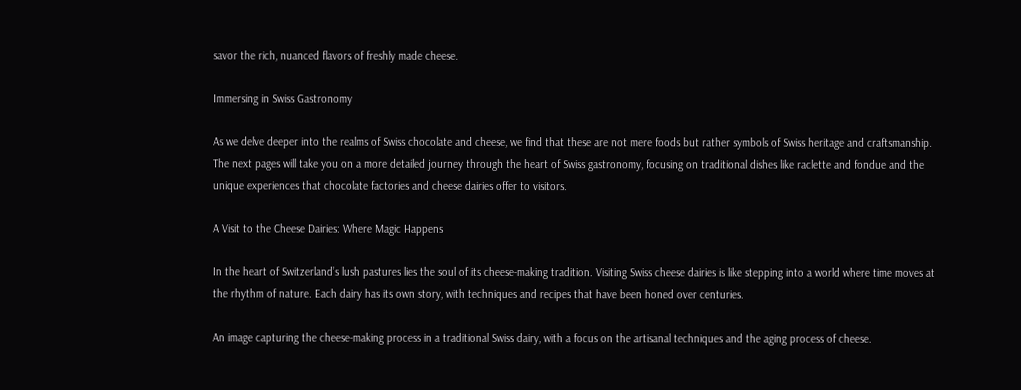savor the rich, nuanced flavors of freshly made cheese.

Immersing in Swiss Gastronomy

As we delve deeper into the realms of Swiss chocolate and cheese, we find that these are not mere foods but rather symbols of Swiss heritage and craftsmanship. The next pages will take you on a more detailed journey through the heart of Swiss gastronomy, focusing on traditional dishes like raclette and fondue and the unique experiences that chocolate factories and cheese dairies offer to visitors.

A Visit to the Cheese Dairies: Where Magic Happens

In the heart of Switzerland’s lush pastures lies the soul of its cheese-making tradition. Visiting Swiss cheese dairies is like stepping into a world where time moves at the rhythm of nature. Each dairy has its own story, with techniques and recipes that have been honed over centuries.

An image capturing the cheese-making process in a traditional Swiss dairy, with a focus on the artisanal techniques and the aging process of cheese.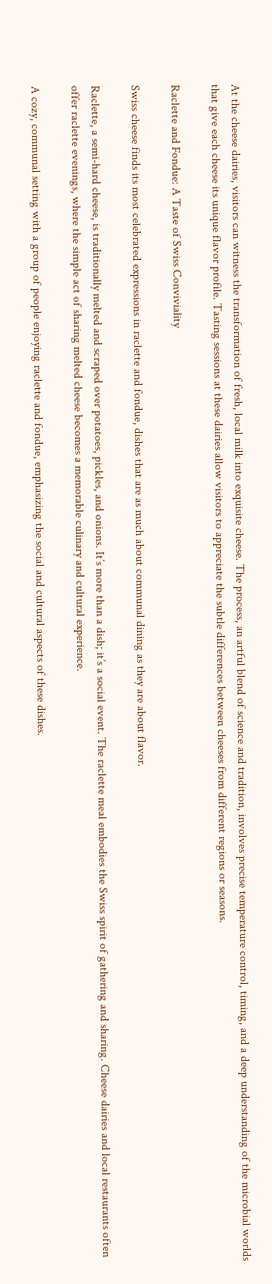At the cheese dairies, visitors can witness the transformation of fresh, local milk into exquisite cheese. The process, an artful blend of science and tradition, involves precise temperature control, timing, and a deep understanding of the microbial worlds that give each cheese its unique flavor profile. Tasting sessions at these dairies allow visitors to appreciate the subtle differences between cheeses from different regions or seasons.

Raclette and Fondue: A Taste of Swiss Conviviality

Swiss cheese finds its most celebrated expressions in raclette and fondue, dishes that are as much about communal dining as they are about flavor.

Raclette, a semi-hard cheese, is traditionally melted and scraped over potatoes, pickles, and onions. It’s more than a dish; it’s a social event. The raclette meal embodies the Swiss spirit of gathering and sharing. Cheese dairies and local restaurants often offer raclette evenings, where the simple act of sharing melted cheese becomes a memorable culinary and cultural experience.

A cozy, communal setting with a group of people enjoying raclette and fondue, emphasizing the social and cultural aspects of these dishes.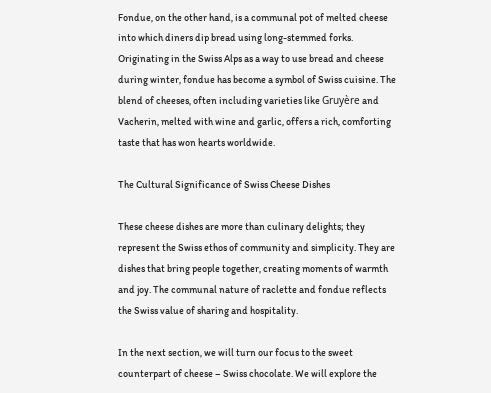Fondue, on the other hand, is a communal pot of melted cheese into which diners dip bread using long-stemmed forks. Originating in the Swiss Alps as a way to use bread and cheese during winter, fondue has become a symbol of Swiss cuisine. The blend of cheeses, often including varieties like Gruyère and Vacherin, melted with wine and garlic, offers a rich, comforting taste that has won hearts worldwide.

The Cultural Significance of Swiss Cheese Dishes

These cheese dishes are more than culinary delights; they represent the Swiss ethos of community and simplicity. They are dishes that bring people together, creating moments of warmth and joy. The communal nature of raclette and fondue reflects the Swiss value of sharing and hospitality.

In the next section, we will turn our focus to the sweet counterpart of cheese – Swiss chocolate. We will explore the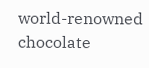world-renowned chocolate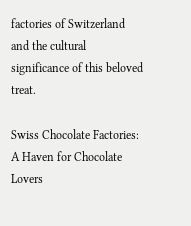factories of Switzerland and the cultural significance of this beloved treat.

Swiss Chocolate Factories: A Haven for Chocolate Lovers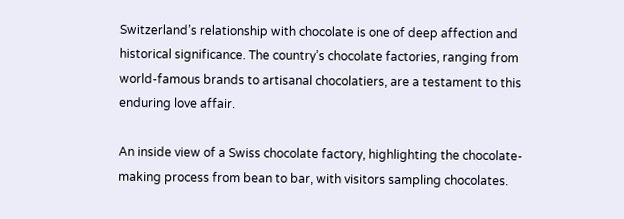Switzerland’s relationship with chocolate is one of deep affection and historical significance. The country’s chocolate factories, ranging from world-famous brands to artisanal chocolatiers, are a testament to this enduring love affair.

An inside view of a Swiss chocolate factory, highlighting the chocolate-making process from bean to bar, with visitors sampling chocolates.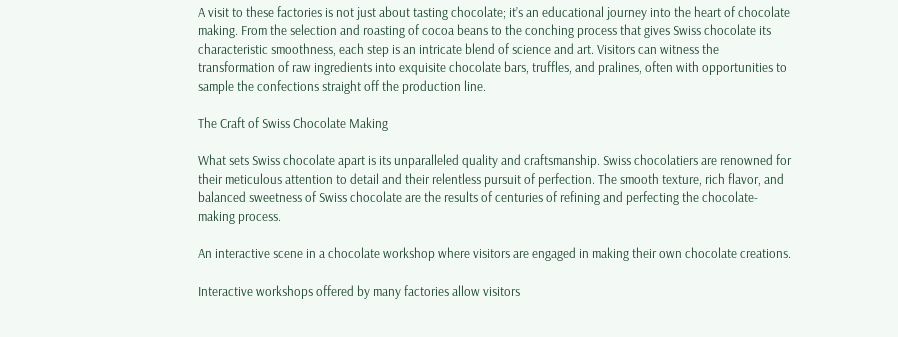A visit to these factories is not just about tasting chocolate; it’s an educational journey into the heart of chocolate making. From the selection and roasting of cocoa beans to the conching process that gives Swiss chocolate its characteristic smoothness, each step is an intricate blend of science and art. Visitors can witness the transformation of raw ingredients into exquisite chocolate bars, truffles, and pralines, often with opportunities to sample the confections straight off the production line.

The Craft of Swiss Chocolate Making

What sets Swiss chocolate apart is its unparalleled quality and craftsmanship. Swiss chocolatiers are renowned for their meticulous attention to detail and their relentless pursuit of perfection. The smooth texture, rich flavor, and balanced sweetness of Swiss chocolate are the results of centuries of refining and perfecting the chocolate-making process.

An interactive scene in a chocolate workshop where visitors are engaged in making their own chocolate creations.

Interactive workshops offered by many factories allow visitors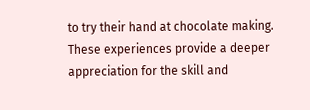to try their hand at chocolate making. These experiences provide a deeper appreciation for the skill and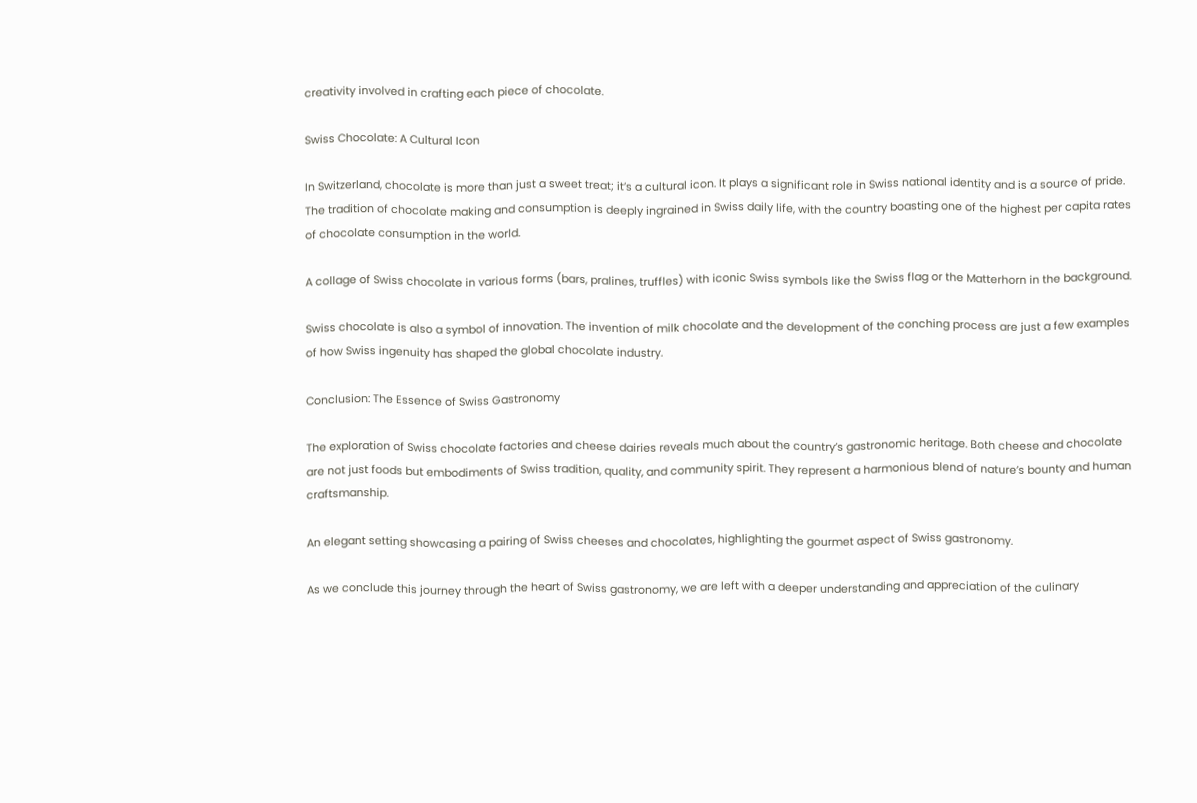creativity involved in crafting each piece of chocolate.

Swiss Chocolate: A Cultural Icon

In Switzerland, chocolate is more than just a sweet treat; it’s a cultural icon. It plays a significant role in Swiss national identity and is a source of pride. The tradition of chocolate making and consumption is deeply ingrained in Swiss daily life, with the country boasting one of the highest per capita rates of chocolate consumption in the world.

A collage of Swiss chocolate in various forms (bars, pralines, truffles) with iconic Swiss symbols like the Swiss flag or the Matterhorn in the background.

Swiss chocolate is also a symbol of innovation. The invention of milk chocolate and the development of the conching process are just a few examples of how Swiss ingenuity has shaped the global chocolate industry.

Conclusion: The Essence of Swiss Gastronomy

The exploration of Swiss chocolate factories and cheese dairies reveals much about the country’s gastronomic heritage. Both cheese and chocolate are not just foods but embodiments of Swiss tradition, quality, and community spirit. They represent a harmonious blend of nature’s bounty and human craftsmanship.

An elegant setting showcasing a pairing of Swiss cheeses and chocolates, highlighting the gourmet aspect of Swiss gastronomy.

As we conclude this journey through the heart of Swiss gastronomy, we are left with a deeper understanding and appreciation of the culinary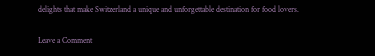delights that make Switzerland a unique and unforgettable destination for food lovers.

Leave a Comment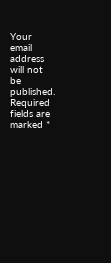Your email address will not be published. Required fields are marked *